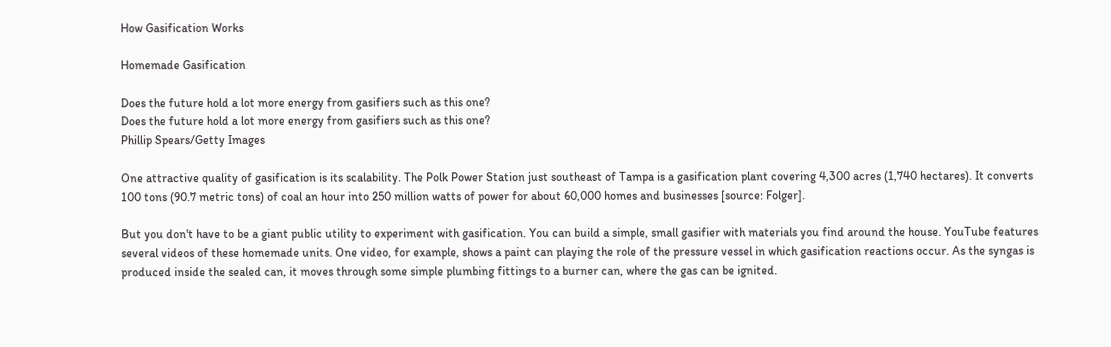How Gasification Works

Homemade Gasification

Does the future hold a lot more energy from gasifiers such as this one?
Does the future hold a lot more energy from gasifiers such as this one?
Phillip Spears/Getty Images

One attractive quality of gasification is its scalability. The Polk Power Station just southeast of Tampa is a gasification plant covering 4,300 acres (1,740 hectares). It converts 100 tons (90.7 metric tons) of coal an hour into 250 million watts of power for about 60,000 homes and businesses [source: Folger].

But you don't have to be a giant public utility to experiment with gasification. You can build a simple, small gasifier with materials you find around the house. YouTube features several videos of these homemade units. One video, for example, shows a paint can playing the role of the pressure vessel in which gasification reactions occur. As the syngas is produced inside the sealed can, it moves through some simple plumbing fittings to a burner can, where the gas can be ignited.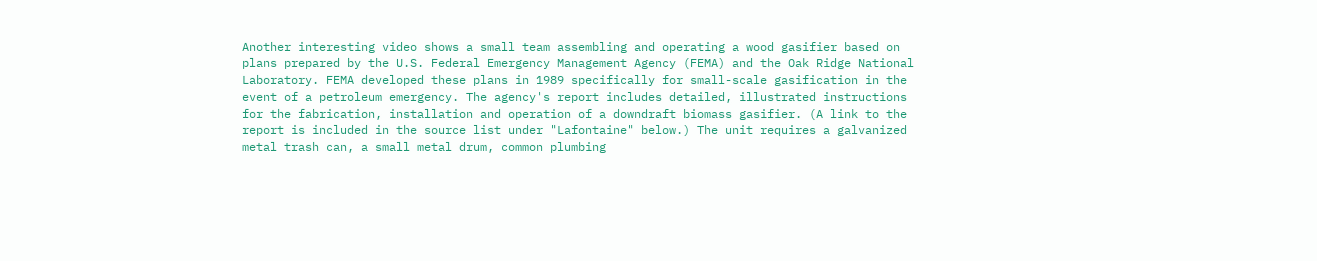Another interesting video shows a small team assembling and operating a wood gasifier based on plans prepared by the U.S. Federal Emergency Management Agency (FEMA) and the Oak Ridge National Laboratory. FEMA developed these plans in 1989 specifically for small-scale gasification in the event of a petroleum emergency. The agency's report includes detailed, illustrated instructions for the fabrication, installation and operation of a downdraft biomass gasifier. (A link to the report is included in the source list under "Lafontaine" below.) The unit requires a galvanized metal trash can, a small metal drum, common plumbing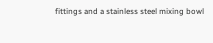fittings and a stainless steel mixing bowl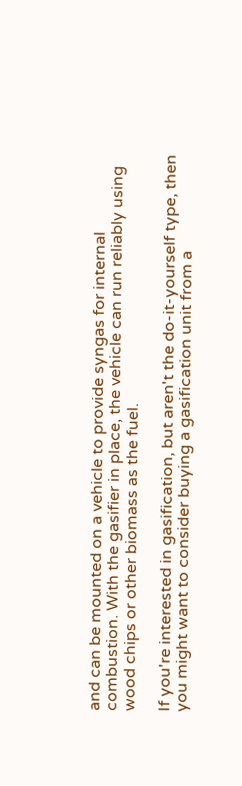and can be mounted on a vehicle to provide syngas for internal combustion. With the gasifier in place, the vehicle can run reliably using wood chips or other biomass as the fuel.

If you're interested in gasification, but aren't the do-it-yourself type, then you might want to consider buying a gasification unit from a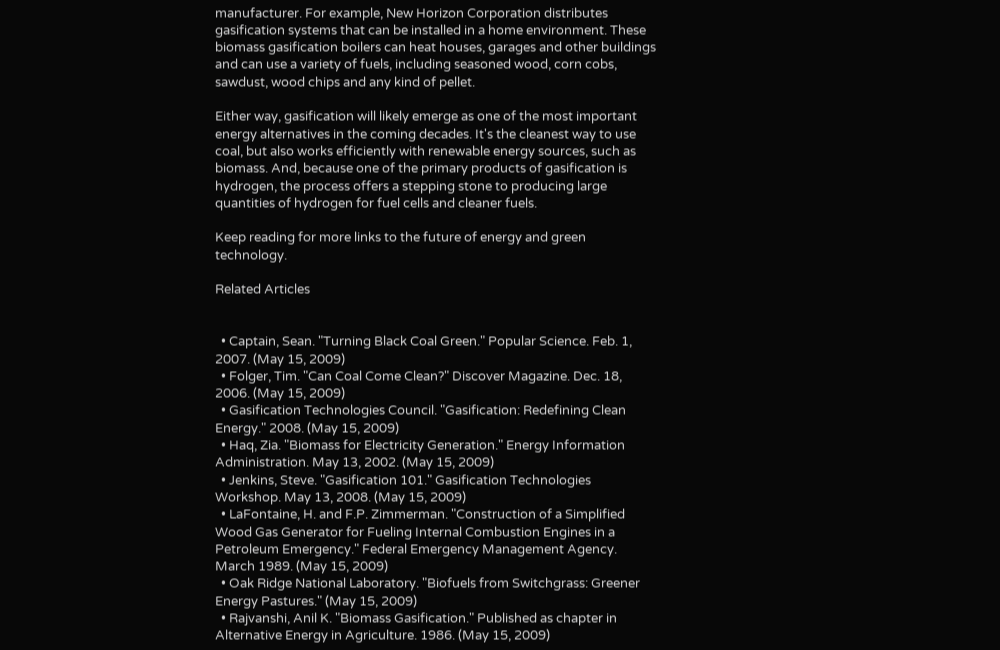manufacturer. For example, New Horizon Corporation distributes gasification systems that can be installed in a home environment. These biomass gasification boilers can heat houses, garages and other buildings and can use a variety of fuels, including seasoned wood, corn cobs, sawdust, wood chips and any kind of pellet.

Either way, gasification will likely emerge as one of the most important energy alternatives in the coming decades. It's the cleanest way to use coal, but also works efficiently with renewable energy sources, such as biomass. And, because one of the primary products of gasification is hydrogen, the process offers a stepping stone to producing large quantities of hydrogen for fuel cells and cleaner fuels.

Keep reading for more links to the future of energy and green technology.

Related Articles


  • Captain, Sean. "Turning Black Coal Green." Popular Science. Feb. 1, 2007. (May 15, 2009)
  • Folger, Tim. "Can Coal Come Clean?" Discover Magazine. Dec. 18, 2006. (May 15, 2009)
  • Gasification Technologies Council. "Gasification: Redefining Clean Energy." 2008. (May 15, 2009)
  • Haq, Zia. "Biomass for Electricity Generation." Energy Information Administration. May 13, 2002. (May 15, 2009)
  • Jenkins, Steve. "Gasification 101." Gasification Technologies Workshop. May 13, 2008. (May 15, 2009)
  • LaFontaine, H. and F.P. Zimmerman. "Construction of a Simplified Wood Gas Generator for Fueling Internal Combustion Engines in a Petroleum Emergency." Federal Emergency Management Agency. March 1989. (May 15, 2009)
  • Oak Ridge National Laboratory. "Biofuels from Switchgrass: Greener Energy Pastures." (May 15, 2009)
  • Rajvanshi, Anil K. "Biomass Gasification." Published as chapter in Alternative Energy in Agriculture. 1986. (May 15, 2009)